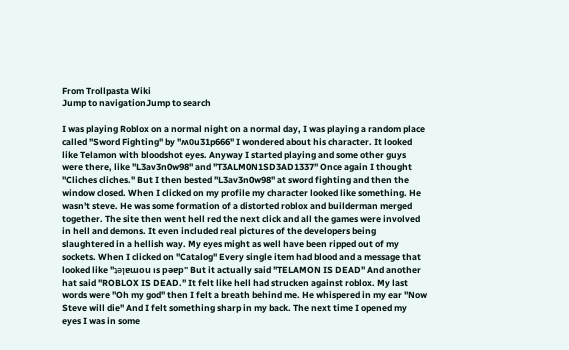From Trollpasta Wiki
Jump to navigationJump to search

I was playing Roblox on a normal night on a normal day, I was playing a random place called "Sword Fighting" by "ʍ0u31p666" I wondered about his character. It looked like Telamon with bloodshot eyes. Anyway I started playing and some other guys were there, like "L3av3n0w98" and "T3ALM0N1SD3AD1337" Once again I thought "Cliches cliches." But I then bested "L3av3n0w98" at sword fighting and then the window closed. When I clicked on my profile my character looked like something. He wasn't steve. He was some formation of a distorted roblox and builderman merged together. The site then went hell red the next click and all the games were involved in hell and demons. It even included real pictures of the developers being slaughtered in a hellish way. My eyes might as well have been ripped out of my sockets. When I clicked on "Catalog" Every single item had blood and a message that looked like "ʇǝןɐɯou ıs pǝɐp" But it actually said "TELAMON IS DEAD" And another hat said "ROBLOX IS DEAD." It felt like hell had strucken against roblox. My last words were "Oh my god" then I felt a breath behind me. He whispered in my ear "Now Steve will die" And I felt something sharp in my back. The next time I opened my eyes I was in some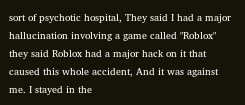sort of psychotic hospital, They said I had a major hallucination involving a game called "Roblox" they said Roblox had a major hack on it that caused this whole accident, And it was against me. I stayed in the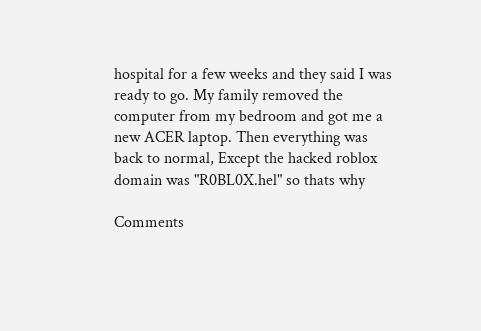hospital for a few weeks and they said I was ready to go. My family removed the computer from my bedroom and got me a new ACER laptop. Then everything was back to normal, Except the hacked roblox domain was "R0BL0X.hel" so thats why

Comments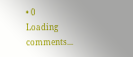• 0
Loading comments...